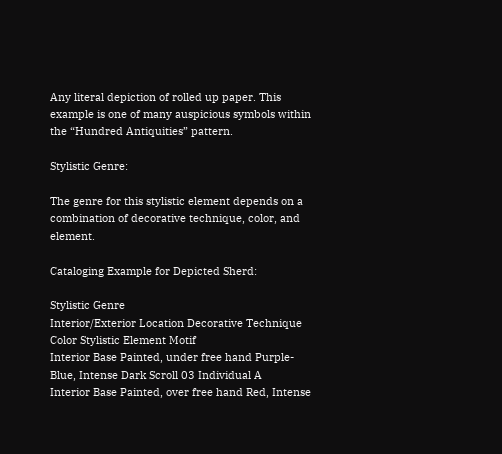Any literal depiction of rolled up paper. This example is one of many auspicious symbols within the “Hundred Antiquities” pattern.

Stylistic Genre:

The genre for this stylistic element depends on a combination of decorative technique, color, and element.

Cataloging Example for Depicted Sherd:

Stylistic Genre
Interior/Exterior Location Decorative Technique Color Stylistic Element Motif
Interior Base Painted, under free hand Purple-Blue, Intense Dark Scroll 03 Individual A
Interior Base Painted, over free hand Red, Intense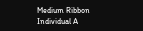Medium Ribbon Individual A